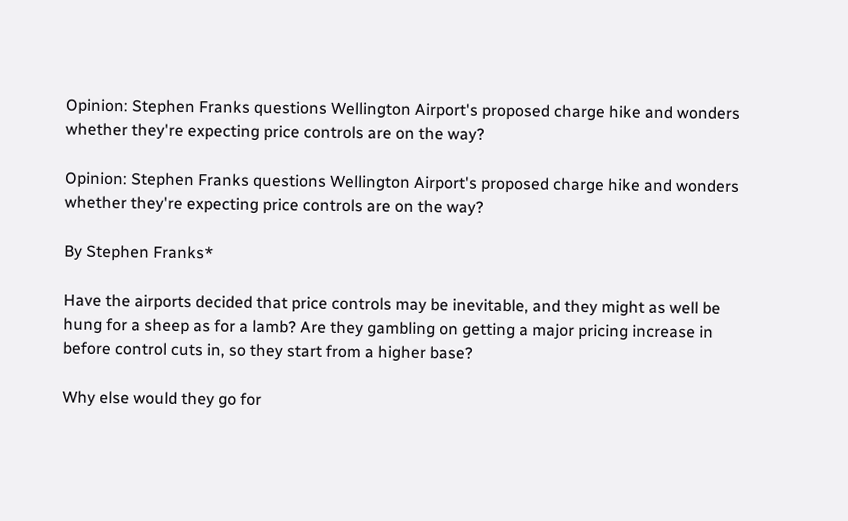Opinion: Stephen Franks questions Wellington Airport's proposed charge hike and wonders whether they're expecting price controls are on the way?

Opinion: Stephen Franks questions Wellington Airport's proposed charge hike and wonders whether they're expecting price controls are on the way?

By Stephen Franks*

Have the airports decided that price controls may be inevitable, and they might as well be hung for a sheep as for a lamb? Are they gambling on getting a major pricing increase in before control cuts in, so they start from a higher base?

Why else would they go for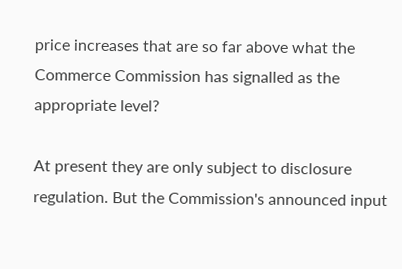price increases that are so far above what the Commerce Commission has signalled as the appropriate level?

At present they are only subject to disclosure regulation. But the Commission's announced input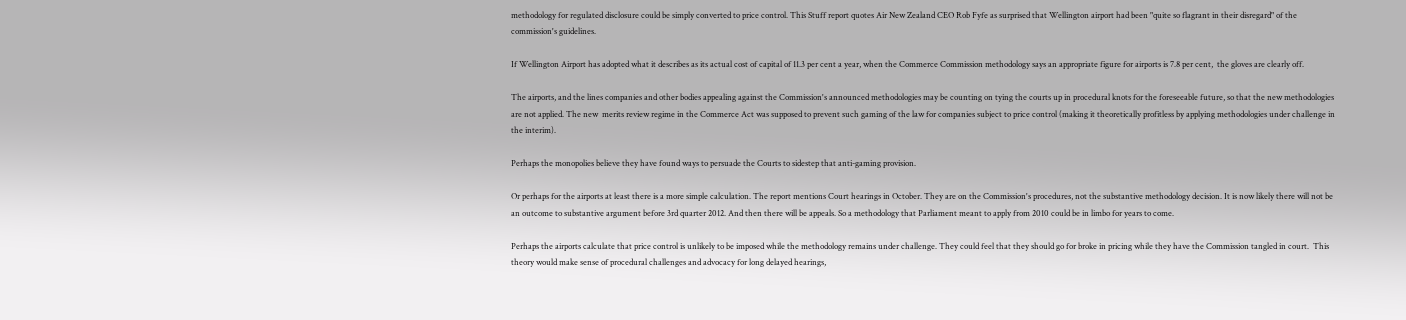methodology for regulated disclosure could be simply converted to price control. This Stuff report quotes Air New Zealand CEO Rob Fyfe as surprised that Wellington airport had been "quite so flagrant in their disregard" of the commission's guidelines.

If Wellington Airport has adopted what it describes as its actual cost of capital of 11.3 per cent a year, when the Commerce Commission methodology says an appropriate figure for airports is 7.8 per cent,  the gloves are clearly off.

The airports, and the lines companies and other bodies appealing against the Commission's announced methodologies may be counting on tying the courts up in procedural knots for the foreseeable future, so that the new methodologies are not applied. The new  merits review regime in the Commerce Act was supposed to prevent such gaming of the law for companies subject to price control (making it theoretically profitless by applying methodologies under challenge in the interim).

Perhaps the monopolies believe they have found ways to persuade the Courts to sidestep that anti-gaming provision.

Or perhaps for the airports at least there is a more simple calculation. The report mentions Court hearings in October. They are on the Commission's procedures, not the substantive methodology decision. It is now likely there will not be an outcome to substantive argument before 3rd quarter 2012. And then there will be appeals. So a methodology that Parliament meant to apply from 2010 could be in limbo for years to come.

Perhaps the airports calculate that price control is unlikely to be imposed while the methodology remains under challenge. They could feel that they should go for broke in pricing while they have the Commission tangled in court.  This theory would make sense of procedural challenges and advocacy for long delayed hearings,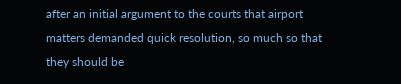after an initial argument to the courts that airport matters demanded quick resolution, so much so that they should be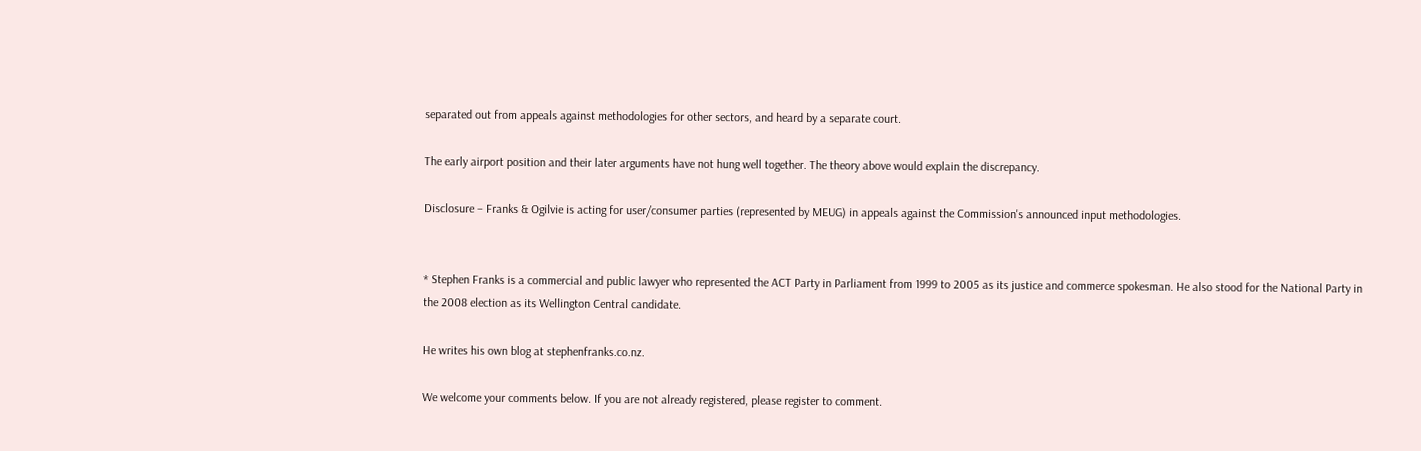separated out from appeals against methodologies for other sectors, and heard by a separate court.

The early airport position and their later arguments have not hung well together. The theory above would explain the discrepancy.

Disclosure – Franks & Ogilvie is acting for user/consumer parties (represented by MEUG) in appeals against the Commission's announced input methodologies.


* Stephen Franks is a commercial and public lawyer who represented the ACT Party in Parliament from 1999 to 2005 as its justice and commerce spokesman. He also stood for the National Party in the 2008 election as its Wellington Central candidate.

He writes his own blog at stephenfranks.co.nz.

We welcome your comments below. If you are not already registered, please register to comment.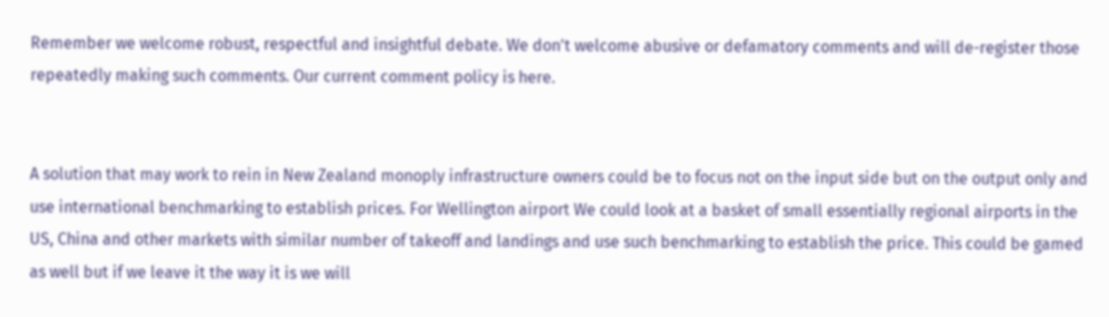Remember we welcome robust, respectful and insightful debate. We don't welcome abusive or defamatory comments and will de-register those repeatedly making such comments. Our current comment policy is here.


A solution that may work to rein in New Zealand monoply infrastructure owners could be to focus not on the input side but on the output only and use international benchmarking to establish prices. For Wellington airport We could look at a basket of small essentially regional airports in the US, China and other markets with similar number of takeoff and landings and use such benchmarking to establish the price. This could be gamed as well but if we leave it the way it is we will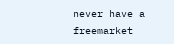never have a freemarket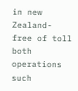in new Zealand- free of toll both operations such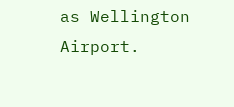as Wellington Airport.